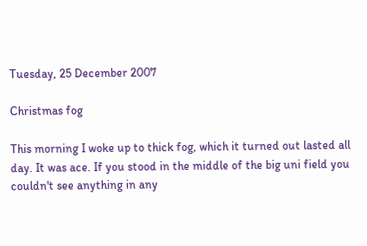Tuesday, 25 December 2007

Christmas fog

This morning I woke up to thick fog, which it turned out lasted all day. It was ace. If you stood in the middle of the big uni field you couldn't see anything in any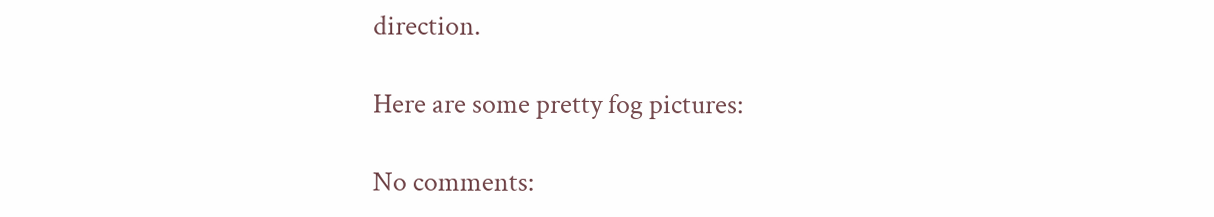direction.

Here are some pretty fog pictures:

No comments: